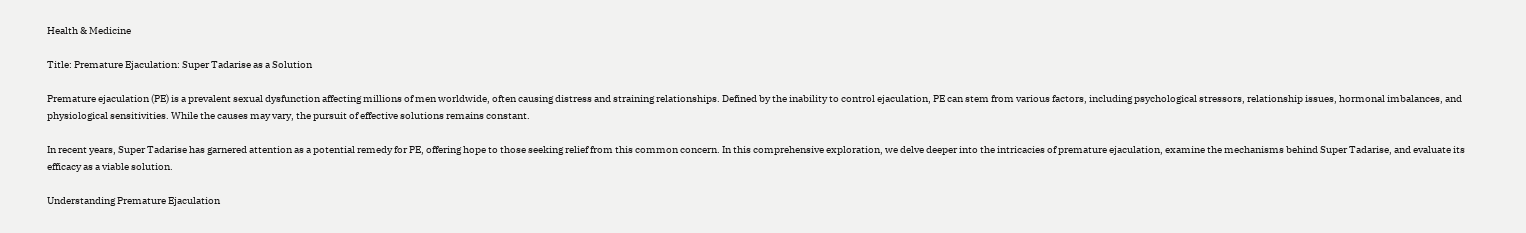Health & Medicine

Title: Premature Ejaculation: Super Tadarise as a Solution

Premature ejaculation (PE) is a prevalent sexual dysfunction affecting millions of men worldwide, often causing distress and straining relationships. Defined by the inability to control ejaculation, PE can stem from various factors, including psychological stressors, relationship issues, hormonal imbalances, and physiological sensitivities. While the causes may vary, the pursuit of effective solutions remains constant.

In recent years, Super Tadarise has garnered attention as a potential remedy for PE, offering hope to those seeking relief from this common concern. In this comprehensive exploration, we delve deeper into the intricacies of premature ejaculation, examine the mechanisms behind Super Tadarise, and evaluate its efficacy as a viable solution.

Understanding Premature Ejaculation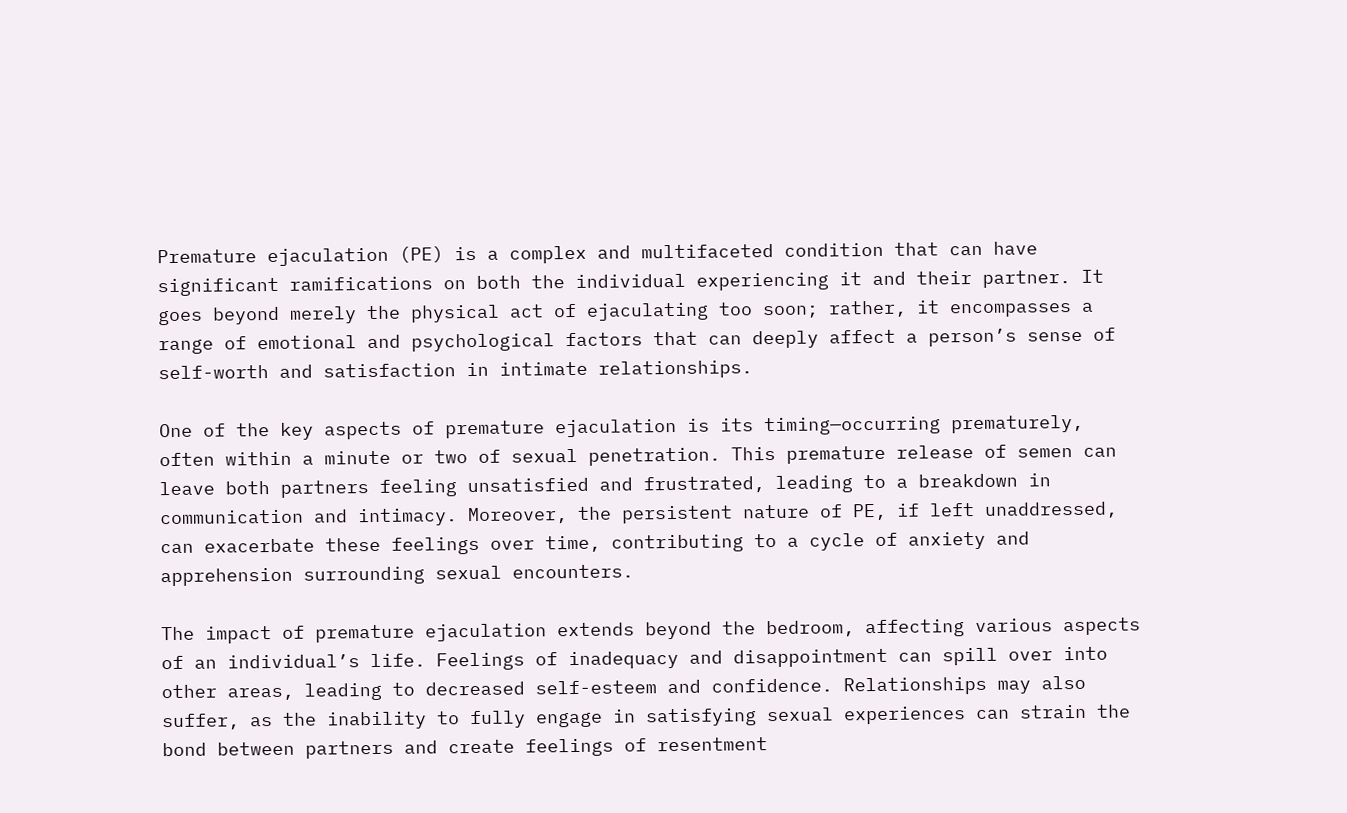Premature ejaculation (PE) is a complex and multifaceted condition that can have significant ramifications on both the individual experiencing it and their partner. It goes beyond merely the physical act of ejaculating too soon; rather, it encompasses a range of emotional and psychological factors that can deeply affect a person’s sense of self-worth and satisfaction in intimate relationships.

One of the key aspects of premature ejaculation is its timing—occurring prematurely, often within a minute or two of sexual penetration. This premature release of semen can leave both partners feeling unsatisfied and frustrated, leading to a breakdown in communication and intimacy. Moreover, the persistent nature of PE, if left unaddressed, can exacerbate these feelings over time, contributing to a cycle of anxiety and apprehension surrounding sexual encounters.

The impact of premature ejaculation extends beyond the bedroom, affecting various aspects of an individual’s life. Feelings of inadequacy and disappointment can spill over into other areas, leading to decreased self-esteem and confidence. Relationships may also suffer, as the inability to fully engage in satisfying sexual experiences can strain the bond between partners and create feelings of resentment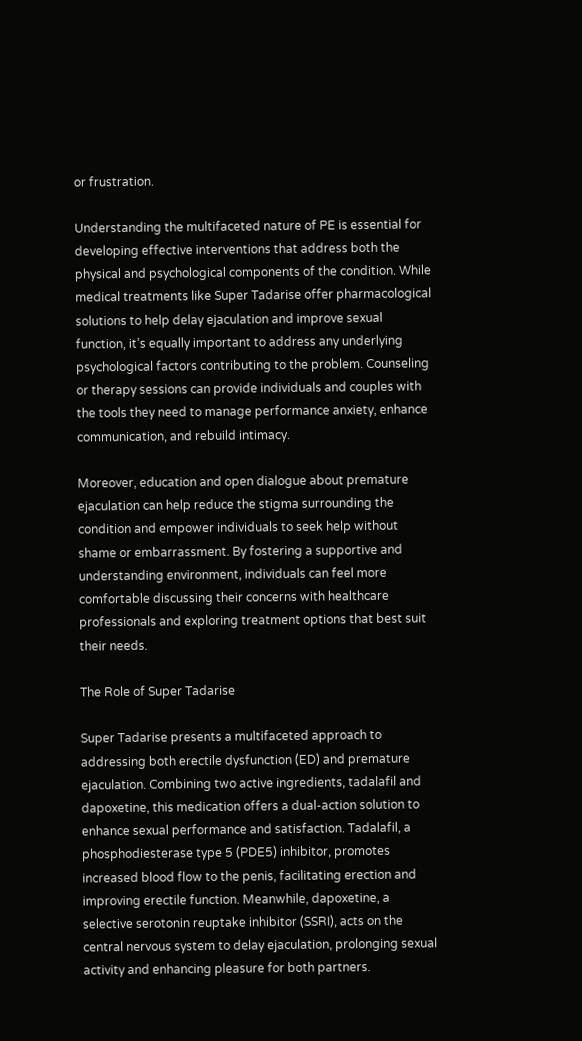or frustration.

Understanding the multifaceted nature of PE is essential for developing effective interventions that address both the physical and psychological components of the condition. While medical treatments like Super Tadarise offer pharmacological solutions to help delay ejaculation and improve sexual function, it’s equally important to address any underlying psychological factors contributing to the problem. Counseling or therapy sessions can provide individuals and couples with the tools they need to manage performance anxiety, enhance communication, and rebuild intimacy.

Moreover, education and open dialogue about premature ejaculation can help reduce the stigma surrounding the condition and empower individuals to seek help without shame or embarrassment. By fostering a supportive and understanding environment, individuals can feel more comfortable discussing their concerns with healthcare professionals and exploring treatment options that best suit their needs.

The Role of Super Tadarise

Super Tadarise presents a multifaceted approach to addressing both erectile dysfunction (ED) and premature ejaculation. Combining two active ingredients, tadalafil and dapoxetine, this medication offers a dual-action solution to enhance sexual performance and satisfaction. Tadalafil, a phosphodiesterase type 5 (PDE5) inhibitor, promotes increased blood flow to the penis, facilitating erection and improving erectile function. Meanwhile, dapoxetine, a selective serotonin reuptake inhibitor (SSRI), acts on the central nervous system to delay ejaculation, prolonging sexual activity and enhancing pleasure for both partners.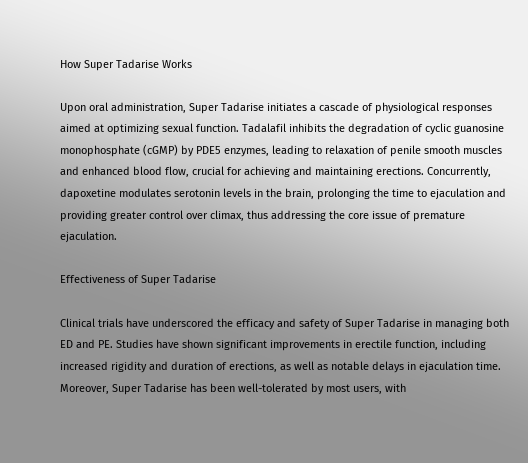How Super Tadarise Works

Upon oral administration, Super Tadarise initiates a cascade of physiological responses aimed at optimizing sexual function. Tadalafil inhibits the degradation of cyclic guanosine monophosphate (cGMP) by PDE5 enzymes, leading to relaxation of penile smooth muscles and enhanced blood flow, crucial for achieving and maintaining erections. Concurrently, dapoxetine modulates serotonin levels in the brain, prolonging the time to ejaculation and providing greater control over climax, thus addressing the core issue of premature ejaculation.

Effectiveness of Super Tadarise

Clinical trials have underscored the efficacy and safety of Super Tadarise in managing both ED and PE. Studies have shown significant improvements in erectile function, including increased rigidity and duration of erections, as well as notable delays in ejaculation time. Moreover, Super Tadarise has been well-tolerated by most users, with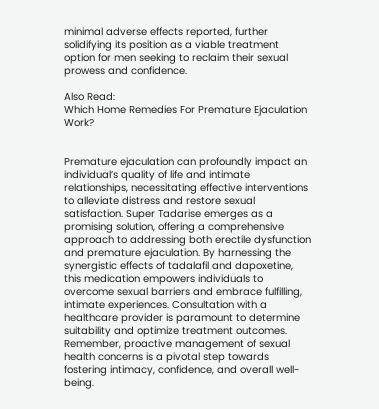minimal adverse effects reported, further solidifying its position as a viable treatment option for men seeking to reclaim their sexual prowess and confidence.

Also Read:
Which Home Remedies For Premature Ejaculation Work?


Premature ejaculation can profoundly impact an individual’s quality of life and intimate relationships, necessitating effective interventions to alleviate distress and restore sexual satisfaction. Super Tadarise emerges as a promising solution, offering a comprehensive approach to addressing both erectile dysfunction and premature ejaculation. By harnessing the synergistic effects of tadalafil and dapoxetine, this medication empowers individuals to overcome sexual barriers and embrace fulfilling, intimate experiences. Consultation with a healthcare provider is paramount to determine suitability and optimize treatment outcomes. Remember, proactive management of sexual health concerns is a pivotal step towards fostering intimacy, confidence, and overall well-being.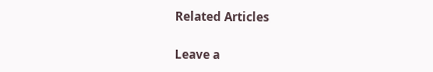Related Articles

Leave a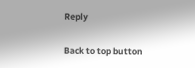Reply

Back to top button